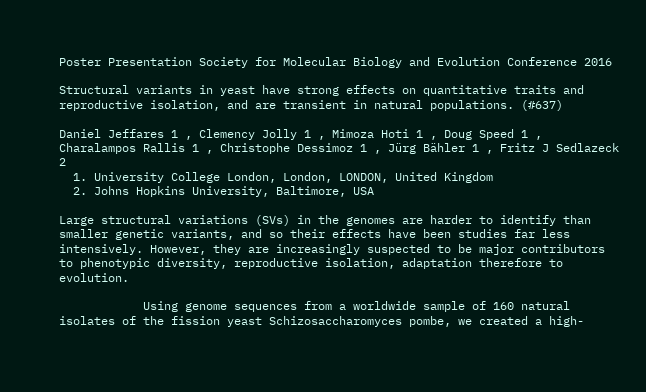Poster Presentation Society for Molecular Biology and Evolution Conference 2016

Structural variants in yeast have strong effects on quantitative traits and reproductive isolation, and are transient in natural populations. (#637)

Daniel Jeffares 1 , Clemency Jolly 1 , Mimoza Hoti 1 , Doug Speed 1 , Charalampos Rallis 1 , Christophe Dessimoz 1 , Jürg Bähler 1 , Fritz J Sedlazeck 2
  1. University College London, London, LONDON, United Kingdom
  2. Johns Hopkins University, Baltimore, USA

Large structural variations (SVs) in the genomes are harder to identify than smaller genetic variants, and so their effects have been studies far less intensively. However, they are increasingly suspected to be major contributors to phenotypic diversity, reproductive isolation, adaptation therefore to evolution.

            Using genome sequences from a worldwide sample of 160 natural isolates of the fission yeast Schizosaccharomyces pombe, we created a high-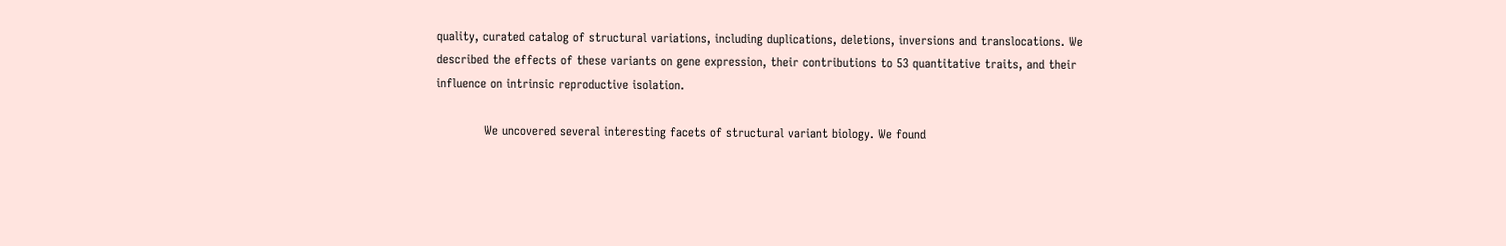quality, curated catalog of structural variations, including duplications, deletions, inversions and translocations. We described the effects of these variants on gene expression, their contributions to 53 quantitative traits, and their influence on intrinsic reproductive isolation.

            We uncovered several interesting facets of structural variant biology. We found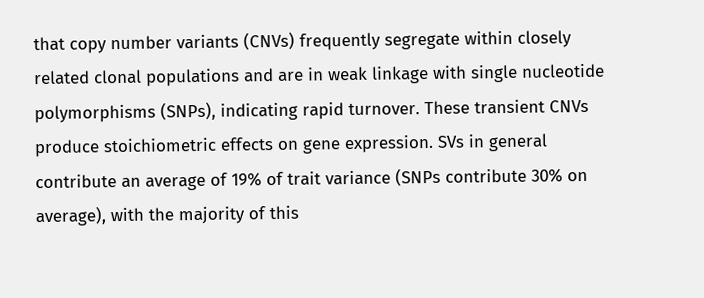that copy number variants (CNVs) frequently segregate within closely related clonal populations and are in weak linkage with single nucleotide polymorphisms (SNPs), indicating rapid turnover. These transient CNVs produce stoichiometric effects on gene expression. SVs in general contribute an average of 19% of trait variance (SNPs contribute 30% on average), with the majority of this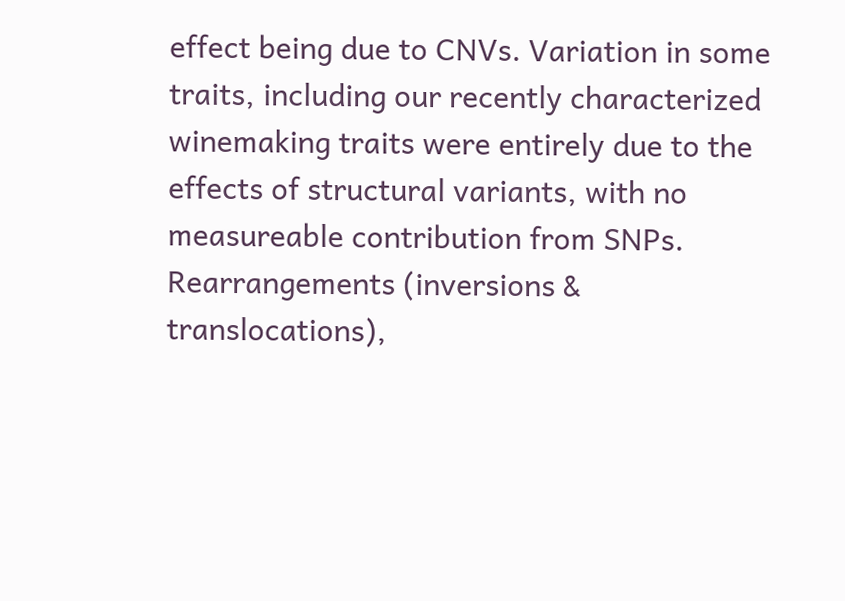effect being due to CNVs. Variation in some traits, including our recently characterized winemaking traits were entirely due to the effects of structural variants, with no measureable contribution from SNPs. Rearrangements (inversions & translocations),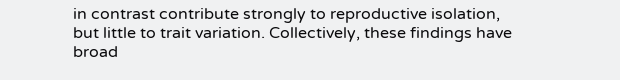in contrast contribute strongly to reproductive isolation, but little to trait variation. Collectively, these findings have broad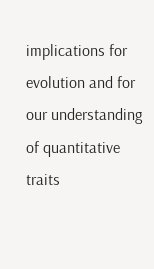implications for evolution and for our understanding of quantitative traits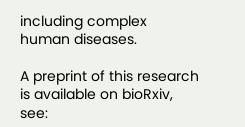including complex human diseases.

A preprint of this research is available on bioRxiv, see: